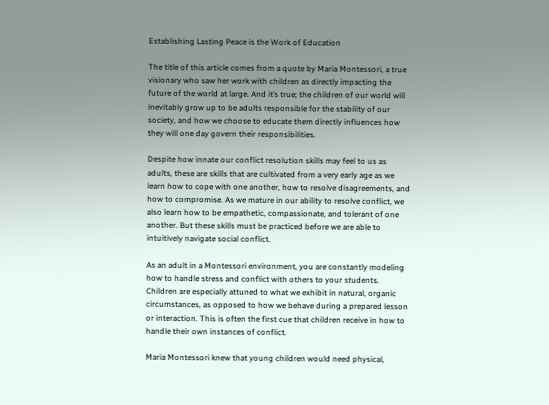Establishing Lasting Peace is the Work of Education

The title of this article comes from a quote by Maria Montessori, a true visionary who saw her work with children as directly impacting the future of the world at large. And it’s true; the children of our world will inevitably grow up to be adults responsible for the stability of our society, and how we choose to educate them directly influences how they will one day govern their responsibilities.

Despite how innate our conflict resolution skills may feel to us as adults, these are skills that are cultivated from a very early age as we learn how to cope with one another, how to resolve disagreements, and how to compromise. As we mature in our ability to resolve conflict, we also learn how to be empathetic, compassionate, and tolerant of one another. But these skills must be practiced before we are able to intuitively navigate social conflict.

As an adult in a Montessori environment, you are constantly modeling how to handle stress and conflict with others to your students. Children are especially attuned to what we exhibit in natural, organic circumstances, as opposed to how we behave during a prepared lesson or interaction. This is often the first cue that children receive in how to handle their own instances of conflict.

Maria Montessori knew that young children would need physical,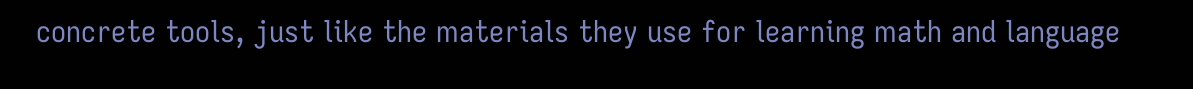concrete tools, just like the materials they use for learning math and language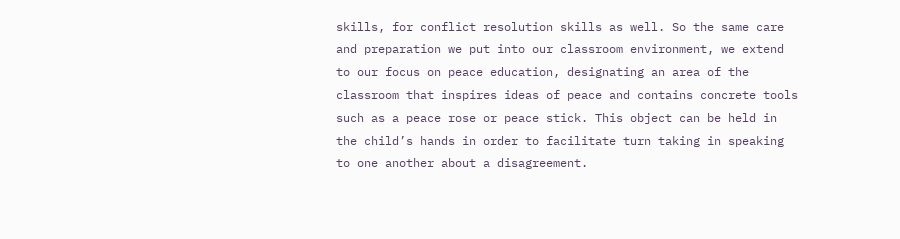skills, for conflict resolution skills as well. So the same care and preparation we put into our classroom environment, we extend to our focus on peace education, designating an area of the classroom that inspires ideas of peace and contains concrete tools such as a peace rose or peace stick. This object can be held in the child’s hands in order to facilitate turn taking in speaking to one another about a disagreement.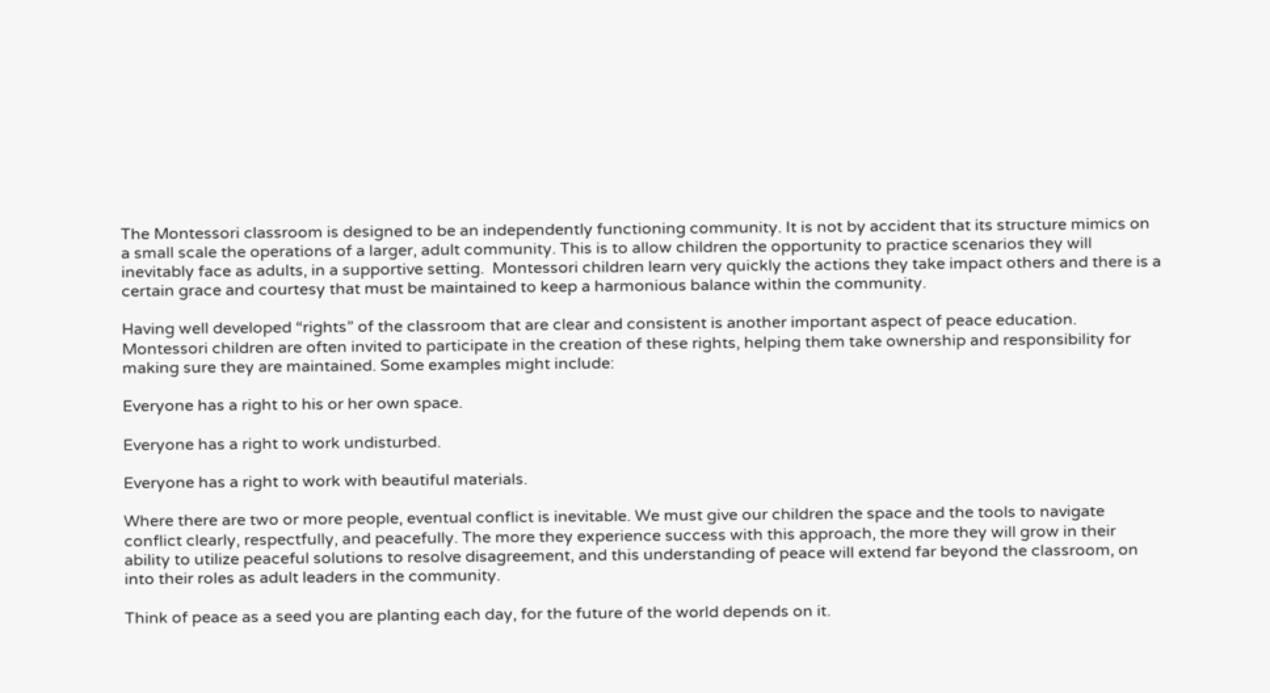The Montessori classroom is designed to be an independently functioning community. It is not by accident that its structure mimics on a small scale the operations of a larger, adult community. This is to allow children the opportunity to practice scenarios they will inevitably face as adults, in a supportive setting.  Montessori children learn very quickly the actions they take impact others and there is a certain grace and courtesy that must be maintained to keep a harmonious balance within the community.

Having well developed “rights” of the classroom that are clear and consistent is another important aspect of peace education. Montessori children are often invited to participate in the creation of these rights, helping them take ownership and responsibility for making sure they are maintained. Some examples might include:

Everyone has a right to his or her own space.

Everyone has a right to work undisturbed.

Everyone has a right to work with beautiful materials.

Where there are two or more people, eventual conflict is inevitable. We must give our children the space and the tools to navigate conflict clearly, respectfully, and peacefully. The more they experience success with this approach, the more they will grow in their ability to utilize peaceful solutions to resolve disagreement, and this understanding of peace will extend far beyond the classroom, on into their roles as adult leaders in the community.

Think of peace as a seed you are planting each day, for the future of the world depends on it.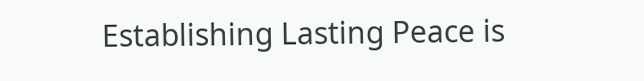Establishing Lasting Peace is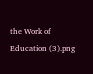the Work of Education (3).png